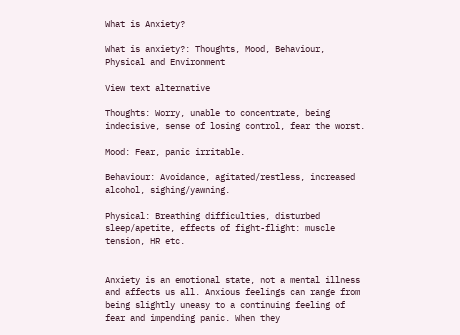What is Anxiety?

What is anxiety?: Thoughts, Mood, Behaviour, Physical and Environment

View text alternative

Thoughts: Worry, unable to concentrate, being indecisive, sense of losing control, fear the worst.

Mood: Fear, panic irritable.

Behaviour: Avoidance, agitated/restless, increased alcohol, sighing/yawning.

Physical: Breathing difficulties, disturbed sleep/apetite, effects of fight-flight: muscle tension, HR etc.


Anxiety is an emotional state, not a mental illness and affects us all. Anxious feelings can range from being slightly uneasy to a continuing feeling of fear and impending panic. When they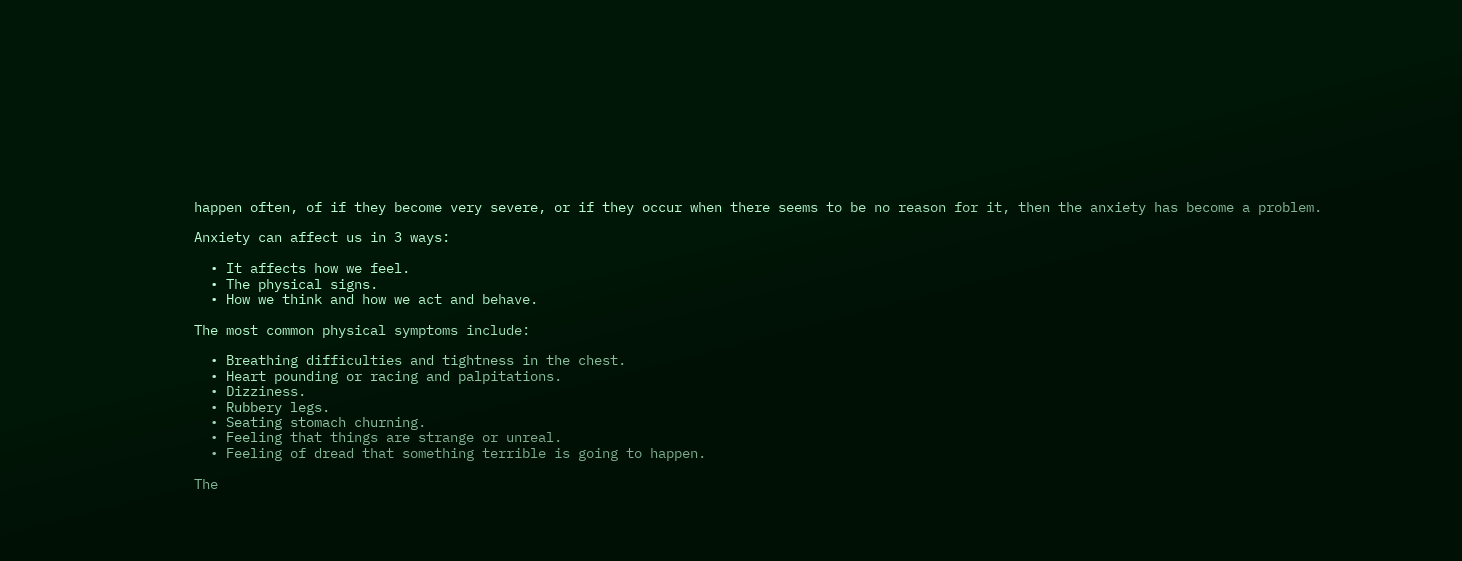happen often, of if they become very severe, or if they occur when there seems to be no reason for it, then the anxiety has become a problem.

Anxiety can affect us in 3 ways:

  • It affects how we feel.
  • The physical signs.
  • How we think and how we act and behave.

The most common physical symptoms include:

  • Breathing difficulties and tightness in the chest.
  • Heart pounding or racing and palpitations.
  • Dizziness.
  • Rubbery legs.
  • Seating stomach churning.
  • Feeling that things are strange or unreal.
  • Feeling of dread that something terrible is going to happen.

The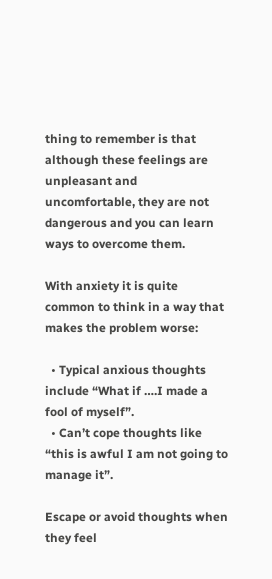thing to remember is that although these feelings are unpleasant and uncomfortable, they are not dangerous and you can learn ways to overcome them.

With anxiety it is quite common to think in a way that makes the problem worse:

  • Typical anxious thoughts include “What if ….I made a fool of myself”.
  • Can’t cope thoughts like “this is awful I am not going to manage it”.

Escape or avoid thoughts when they feel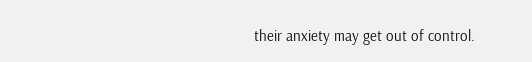their anxiety may get out of control.